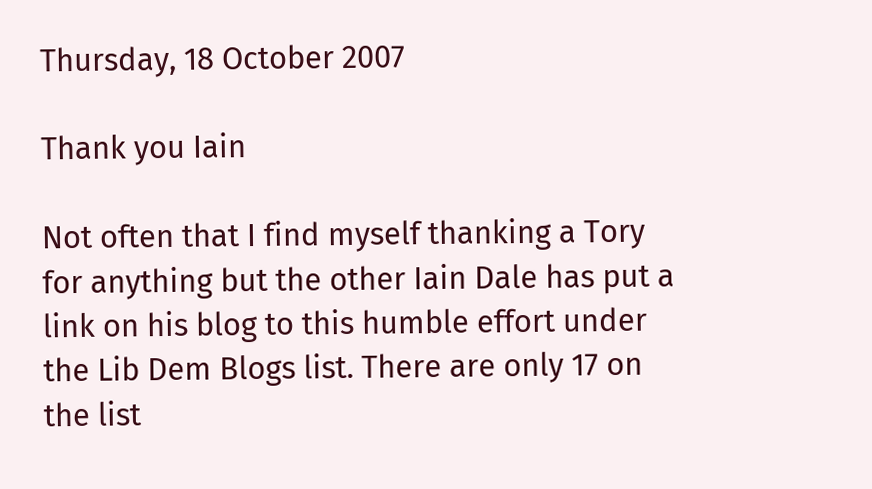Thursday, 18 October 2007

Thank you Iain

Not often that I find myself thanking a Tory for anything but the other Iain Dale has put a link on his blog to this humble effort under the Lib Dem Blogs list. There are only 17 on the list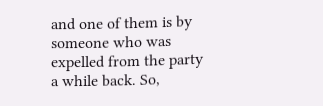and one of them is by someone who was expelled from the party a while back. So,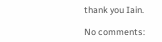thank you Iain.

No comments: